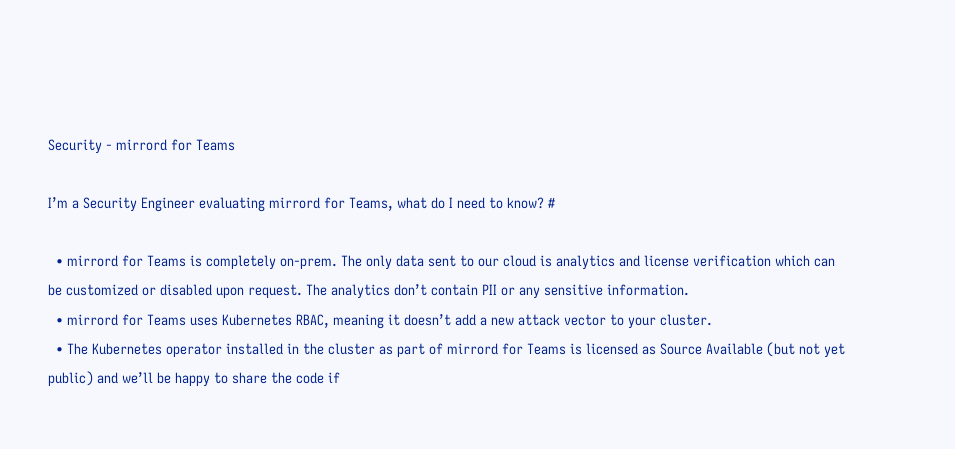Security - mirrord for Teams

I’m a Security Engineer evaluating mirrord for Teams, what do I need to know? #

  • mirrord for Teams is completely on-prem. The only data sent to our cloud is analytics and license verification which can be customized or disabled upon request. The analytics don’t contain PII or any sensitive information.
  • mirrord for Teams uses Kubernetes RBAC, meaning it doesn’t add a new attack vector to your cluster.
  • The Kubernetes operator installed in the cluster as part of mirrord for Teams is licensed as Source Available (but not yet public) and we’ll be happy to share the code if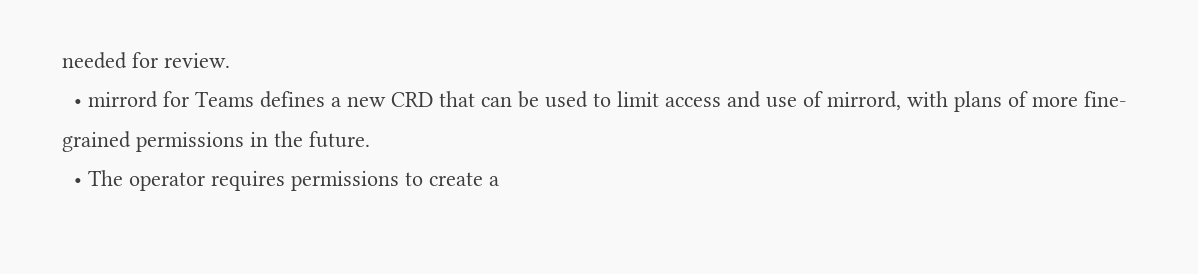needed for review.
  • mirrord for Teams defines a new CRD that can be used to limit access and use of mirrord, with plans of more fine-grained permissions in the future.
  • The operator requires permissions to create a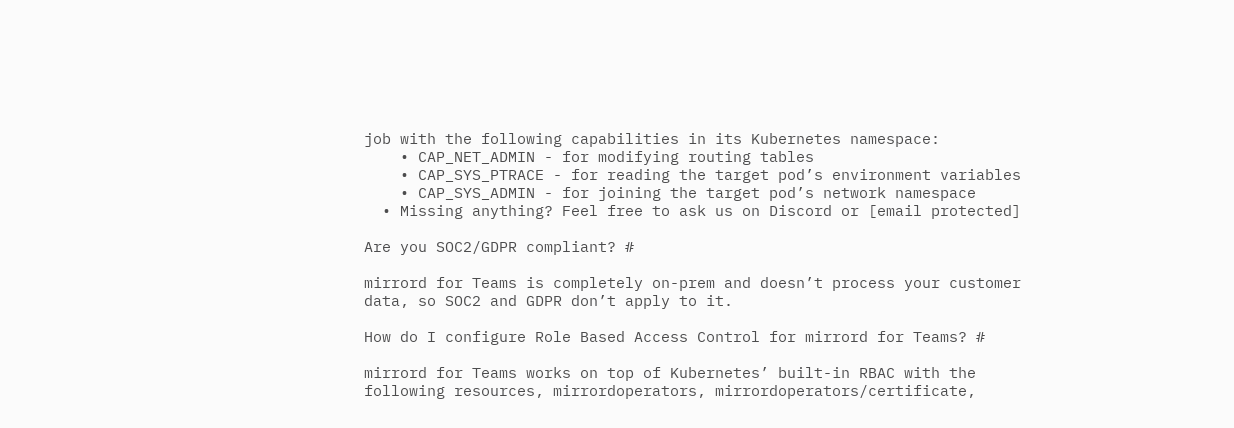job with the following capabilities in its Kubernetes namespace:
    • CAP_NET_ADMIN - for modifying routing tables
    • CAP_SYS_PTRACE - for reading the target pod’s environment variables
    • CAP_SYS_ADMIN - for joining the target pod’s network namespace
  • Missing anything? Feel free to ask us on Discord or [email protected]

Are you SOC2/GDPR compliant? #

mirrord for Teams is completely on-prem and doesn’t process your customer data, so SOC2 and GDPR don’t apply to it.

How do I configure Role Based Access Control for mirrord for Teams? #

mirrord for Teams works on top of Kubernetes’ built-in RBAC with the following resources, mirrordoperators, mirrordoperators/certificate,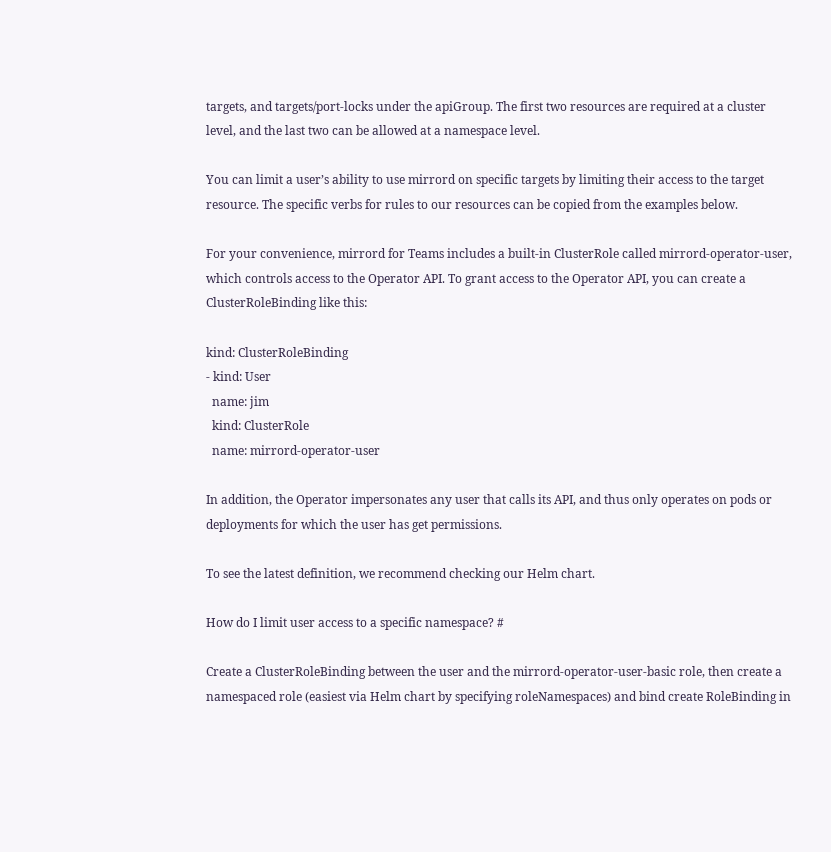targets, and targets/port-locks under the apiGroup. The first two resources are required at a cluster level, and the last two can be allowed at a namespace level.

You can limit a user’s ability to use mirrord on specific targets by limiting their access to the target resource. The specific verbs for rules to our resources can be copied from the examples below.

For your convenience, mirrord for Teams includes a built-in ClusterRole called mirrord-operator-user, which controls access to the Operator API. To grant access to the Operator API, you can create a ClusterRoleBinding like this:

kind: ClusterRoleBinding
- kind: User
  name: jim
  kind: ClusterRole
  name: mirrord-operator-user

In addition, the Operator impersonates any user that calls its API, and thus only operates on pods or deployments for which the user has get permissions.

To see the latest definition, we recommend checking our Helm chart.

How do I limit user access to a specific namespace? #

Create a ClusterRoleBinding between the user and the mirrord-operator-user-basic role, then create a namespaced role (easiest via Helm chart by specifying roleNamespaces) and bind create RoleBinding in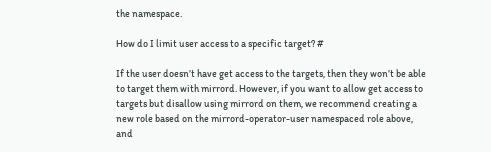the namespace.

How do I limit user access to a specific target? #

If the user doesn’t have get access to the targets, then they won’t be able to target them with mirrord. However, if you want to allow get access to targets but disallow using mirrord on them, we recommend creating a new role based on the mirrord-operator-user namespaced role above, and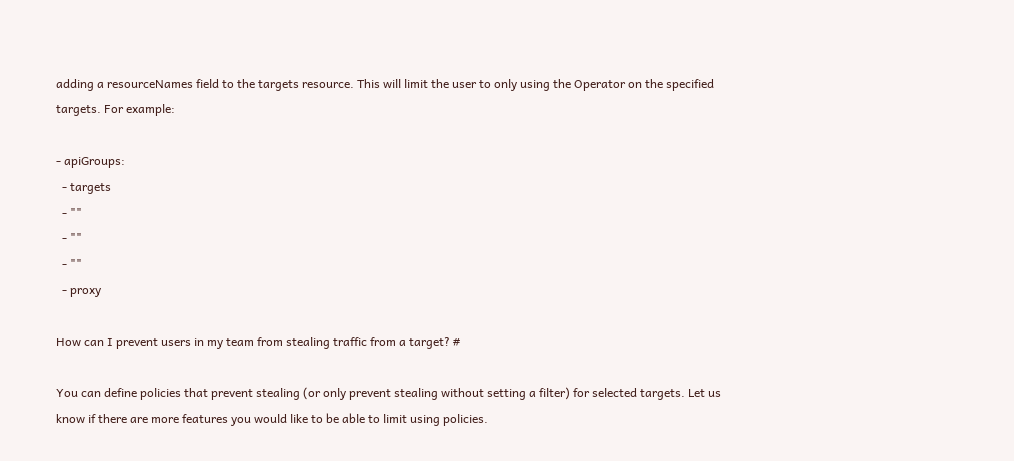adding a resourceNames field to the targets resource. This will limit the user to only using the Operator on the specified targets. For example:

- apiGroups:
  - targets
  - ""
  - ""
  - ""
  - proxy

How can I prevent users in my team from stealing traffic from a target? #

You can define policies that prevent stealing (or only prevent stealing without setting a filter) for selected targets. Let us know if there are more features you would like to be able to limit using policies.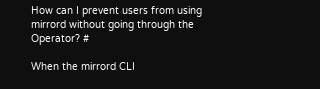How can I prevent users from using mirrord without going through the Operator? #

When the mirrord CLI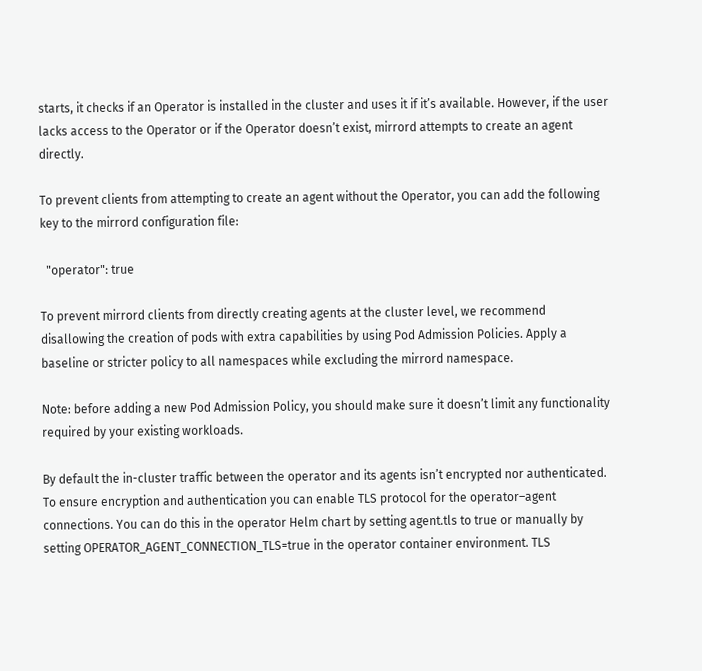starts, it checks if an Operator is installed in the cluster and uses it if it’s available. However, if the user lacks access to the Operator or if the Operator doesn’t exist, mirrord attempts to create an agent directly.

To prevent clients from attempting to create an agent without the Operator, you can add the following key to the mirrord configuration file:

  "operator": true

To prevent mirrord clients from directly creating agents at the cluster level, we recommend disallowing the creation of pods with extra capabilities by using Pod Admission Policies. Apply a baseline or stricter policy to all namespaces while excluding the mirrord namespace.

Note: before adding a new Pod Admission Policy, you should make sure it doesn’t limit any functionality required by your existing workloads.

By default the in-cluster traffic between the operator and its agents isn’t encrypted nor authenticated. To ensure encryption and authentication you can enable TLS protocol for the operator–agent connections. You can do this in the operator Helm chart by setting agent.tls to true or manually by setting OPERATOR_AGENT_CONNECTION_TLS=true in the operator container environment. TLS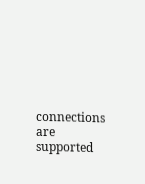connections are supported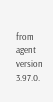from agent version 3.97.0.